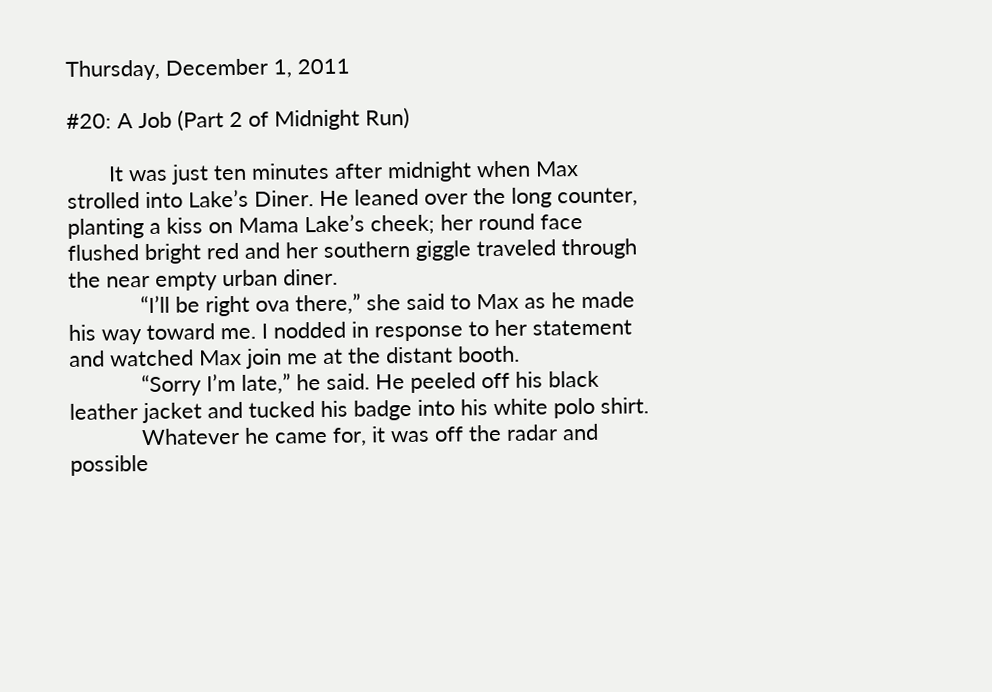Thursday, December 1, 2011

#20: A Job (Part 2 of Midnight Run)

       It was just ten minutes after midnight when Max strolled into Lake’s Diner. He leaned over the long counter, planting a kiss on Mama Lake’s cheek; her round face flushed bright red and her southern giggle traveled through the near empty urban diner.
            “I’ll be right ova there,” she said to Max as he made his way toward me. I nodded in response to her statement and watched Max join me at the distant booth.
            “Sorry I’m late,” he said. He peeled off his black leather jacket and tucked his badge into his white polo shirt.
            Whatever he came for, it was off the radar and possible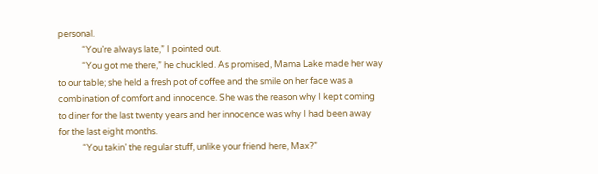personal.
            “You’re always late,” I pointed out.
            “You got me there,” he chuckled. As promised, Mama Lake made her way to our table; she held a fresh pot of coffee and the smile on her face was a combination of comfort and innocence. She was the reason why I kept coming to diner for the last twenty years and her innocence was why I had been away for the last eight months.
            “You takin’ the regular stuff, unlike your friend here, Max?”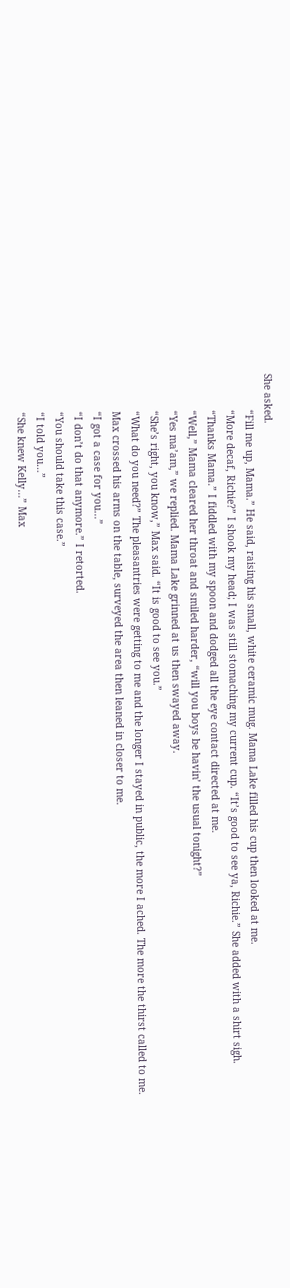She asked.
            “Fill me up, Mama.” He said, raising his small, white ceramic mug. Mama Lake filled his cup then looked at me.
            “More decaf, Richie?” I shook my head; I was still stomaching my current cup. “It’s good to see ya, Richie.” She added with a shirt sigh.
            “Thanks Mama.” I fiddled with my spoon and dodged all the eye contact directed at me.
            “Well,” Mama cleared her throat and smiled harder, “will you boys be havin’ the usual tonight?”
            “Yes ma’am,” we replied. Mama Lake grinned at us then swayed away.
            “She’s right, you know,” Max said. “It is good to see you.”
            “What do you need?” The pleasantries were getting to me and the longer I stayed in public, the more I ached. The more the thirst called to me.
            Max crossed his arms on the table, surveyed the area then leaned in closer to me.
            “I got a case for you…”
            “I don’t do that anymore.” I retorted.
            “You should take this case.”
            “I told you…”
            “She knew Kelly…” Max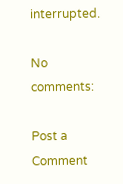interrupted.

No comments:

Post a Comment